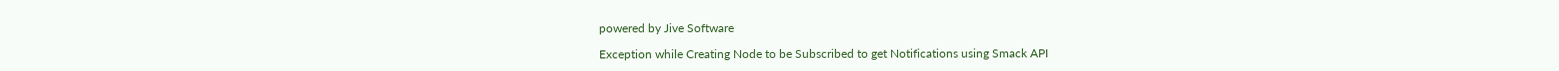powered by Jive Software

Exception while Creating Node to be Subscribed to get Notifications using Smack API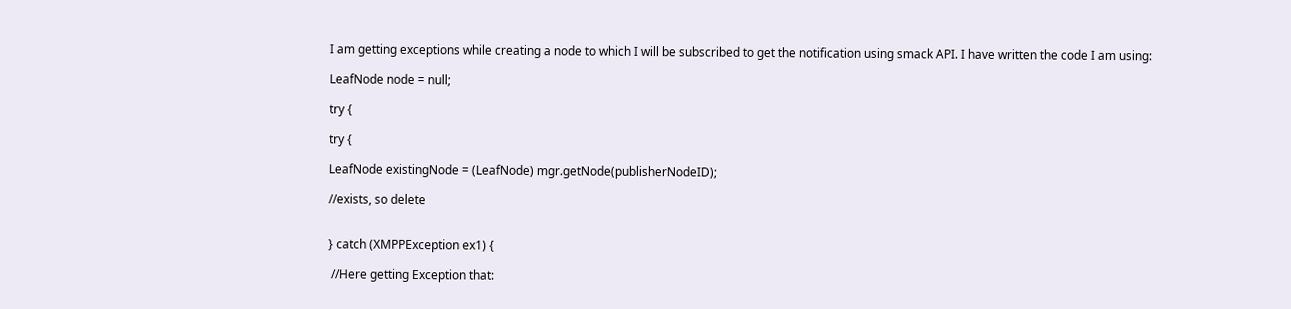I am getting exceptions while creating a node to which I will be subscribed to get the notification using smack API. I have written the code I am using:

LeafNode node = null;

try {

try {

LeafNode existingNode = (LeafNode) mgr.getNode(publisherNodeID);

//exists, so delete


} catch (XMPPException ex1) {

 //Here getting Exception that: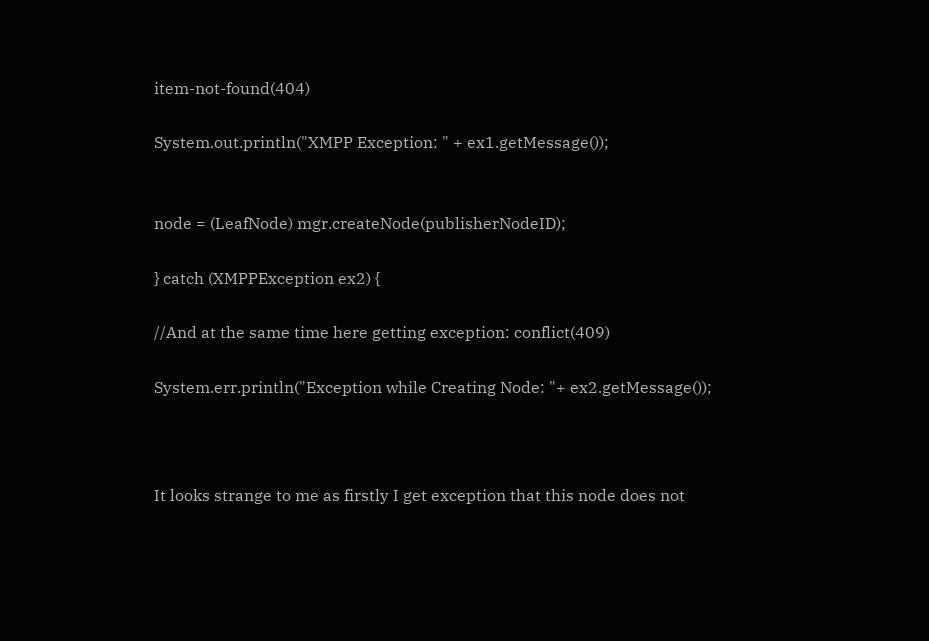item-not-found(404)

System.out.println("XMPP Exception: " + ex1.getMessage());


node = (LeafNode) mgr.createNode(publisherNodeID);

} catch (XMPPException ex2) {

//And at the same time here getting exception: conflict(409)

System.err.println("Exception while Creating Node: "+ ex2.getMessage());



It looks strange to me as firstly I get exception that this node does not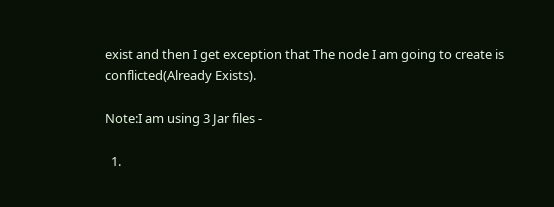exist and then I get exception that The node I am going to create is conflicted(Already Exists).

Note:I am using 3 Jar files -

  1.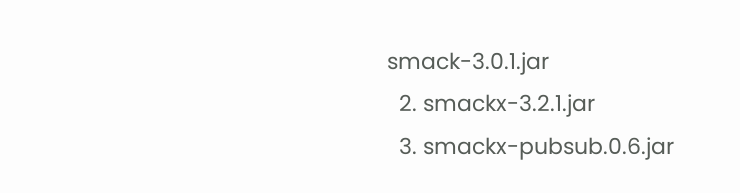smack-3.0.1.jar
  2. smackx-3.2.1.jar
  3. smackx-pubsub.0.6.jar